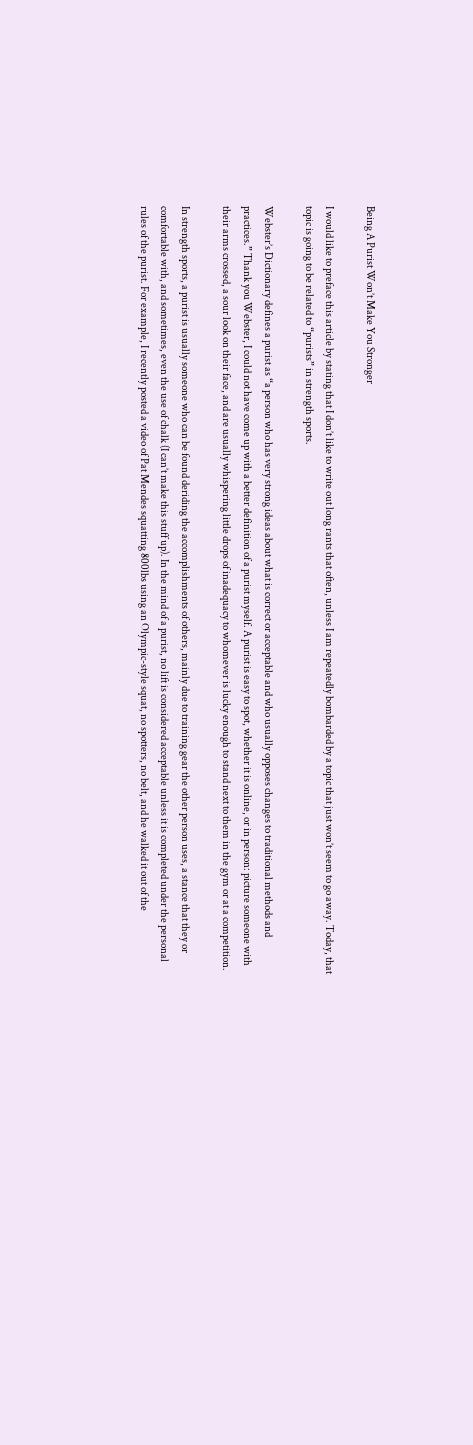Being A Purist Won’t Make You Stronger

I would like to preface this article by stating that I don’t like to write out long rants that often, unless I am repeatedly bombarded by a topic that just won’t seem to go away. Today, that topic is going to be related to “purists” in strength sports.

Webster’s Dictionary defines a purist as “a person who has very strong ideas about what is correct or acceptable and who usually opposes changes to traditional methods and practices.” Thank you Webster, I could not have come up with a better definition of a purist myself. A purist is easy to spot, whether it is online, or in person: picture someone with their arms crossed, a sour look on their face, and are usually whispering little drops of inadequacy to whomever is lucky enough to stand next to them in the gym or at a competition.

In strength sports, a purist is usually someone who can be found deriding the accomplishments of others, mainly due to training gear the other person uses, a stance that they or comfortable with, and sometimes, even the use of chalk (I can’t make this stuff up). In the mind of a purist, no lift is considered acceptable unless it is completed under the personal rules of the purist. For example, I recently posted a video of Pat Mendes squatting 800lbs using an Olympic-style squat, no spotters, no belt, and he walked it out of the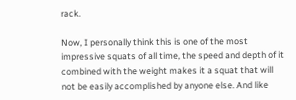rack.

Now, I personally think this is one of the most impressive squats of all time, the speed and depth of it combined with the weight makes it a squat that will not be easily accomplished by anyone else. And like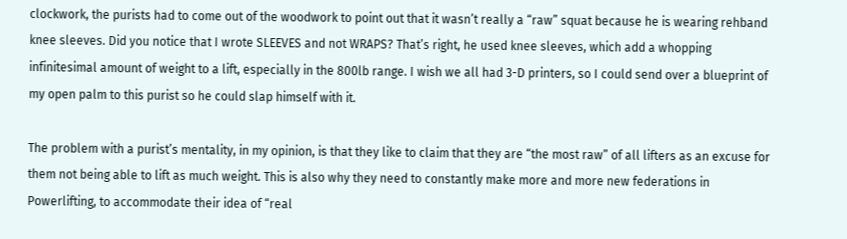clockwork, the purists had to come out of the woodwork to point out that it wasn’t really a “raw” squat because he is wearing rehband knee sleeves. Did you notice that I wrote SLEEVES and not WRAPS? That’s right, he used knee sleeves, which add a whopping infinitesimal amount of weight to a lift, especially in the 800lb range. I wish we all had 3-D printers, so I could send over a blueprint of my open palm to this purist so he could slap himself with it.

The problem with a purist’s mentality, in my opinion, is that they like to claim that they are “the most raw” of all lifters as an excuse for them not being able to lift as much weight. This is also why they need to constantly make more and more new federations in Powerlifting, to accommodate their idea of “real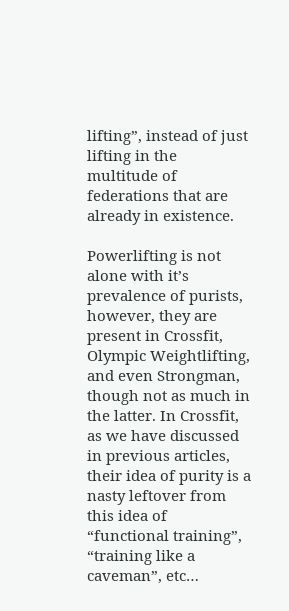lifting”, instead of just lifting in the multitude of federations that are already in existence.

Powerlifting is not alone with it’s prevalence of purists, however, they are present in Crossfit, Olympic Weightlifting, and even Strongman, though not as much in the latter. In Crossfit, as we have discussed in previous articles, their idea of purity is a nasty leftover from this idea of “functional training”, “training like a caveman”, etc…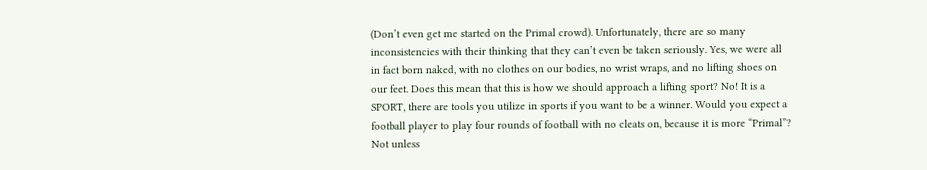(Don’t even get me started on the Primal crowd). Unfortunately, there are so many inconsistencies with their thinking that they can’t even be taken seriously. Yes, we were all in fact born naked, with no clothes on our bodies, no wrist wraps, and no lifting shoes on our feet. Does this mean that this is how we should approach a lifting sport? No! It is a SPORT, there are tools you utilize in sports if you want to be a winner. Would you expect a football player to play four rounds of football with no cleats on, because it is more “Primal”? Not unless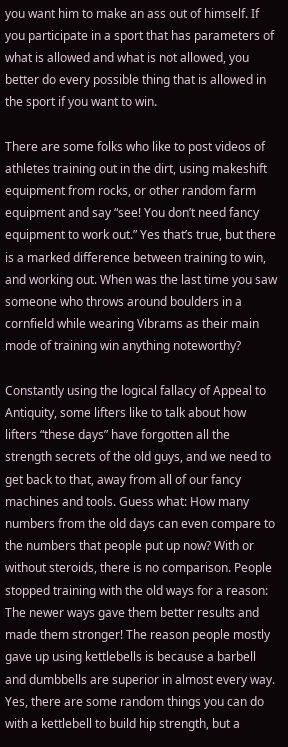you want him to make an ass out of himself. If you participate in a sport that has parameters of what is allowed and what is not allowed, you better do every possible thing that is allowed in the sport if you want to win.

There are some folks who like to post videos of athletes training out in the dirt, using makeshift equipment from rocks, or other random farm equipment and say “see! You don’t need fancy equipment to work out.” Yes that’s true, but there is a marked difference between training to win, and working out. When was the last time you saw someone who throws around boulders in a cornfield while wearing Vibrams as their main mode of training win anything noteworthy?

Constantly using the logical fallacy of Appeal to Antiquity, some lifters like to talk about how lifters “these days” have forgotten all the strength secrets of the old guys, and we need to get back to that, away from all of our fancy machines and tools. Guess what: How many numbers from the old days can even compare to the numbers that people put up now? With or without steroids, there is no comparison. People stopped training with the old ways for a reason: The newer ways gave them better results and made them stronger! The reason people mostly gave up using kettlebells is because a barbell and dumbbells are superior in almost every way. Yes, there are some random things you can do with a kettlebell to build hip strength, but a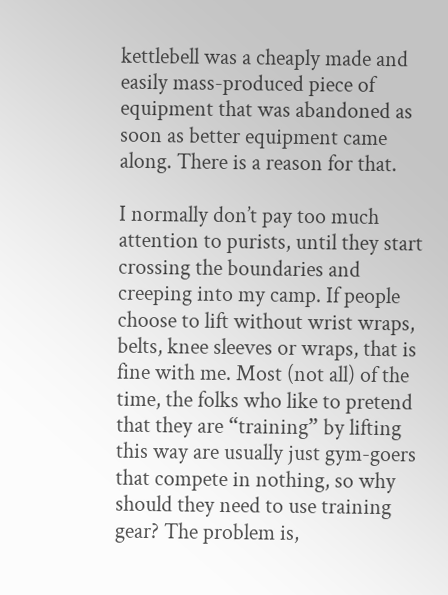kettlebell was a cheaply made and easily mass-produced piece of equipment that was abandoned as soon as better equipment came along. There is a reason for that.

I normally don’t pay too much attention to purists, until they start crossing the boundaries and creeping into my camp. If people choose to lift without wrist wraps, belts, knee sleeves or wraps, that is fine with me. Most (not all) of the time, the folks who like to pretend that they are “training” by lifting this way are usually just gym-goers that compete in nothing, so why should they need to use training gear? The problem is,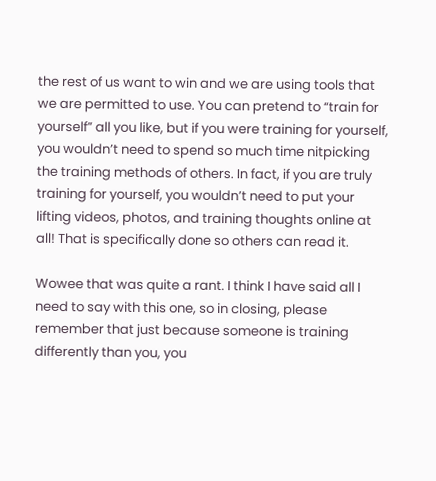the rest of us want to win and we are using tools that we are permitted to use. You can pretend to “train for yourself” all you like, but if you were training for yourself, you wouldn’t need to spend so much time nitpicking the training methods of others. In fact, if you are truly training for yourself, you wouldn’t need to put your lifting videos, photos, and training thoughts online at all! That is specifically done so others can read it.

Wowee that was quite a rant. I think I have said all I need to say with this one, so in closing, please remember that just because someone is training differently than you, you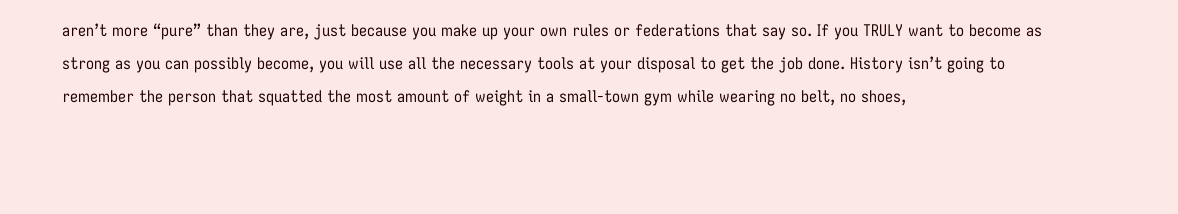aren’t more “pure” than they are, just because you make up your own rules or federations that say so. If you TRULY want to become as strong as you can possibly become, you will use all the necessary tools at your disposal to get the job done. History isn’t going to remember the person that squatted the most amount of weight in a small-town gym while wearing no belt, no shoes,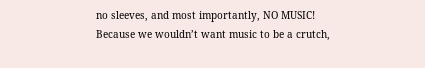no sleeves, and most importantly, NO MUSIC! Because we wouldn’t want music to be a crutch,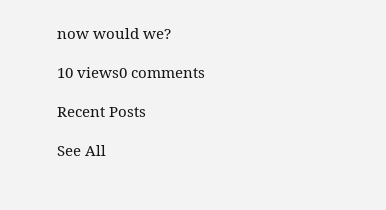now would we?

10 views0 comments

Recent Posts

See All